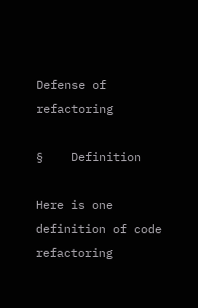Defense of refactoring

§    Definition

Here is one definition of code refactoring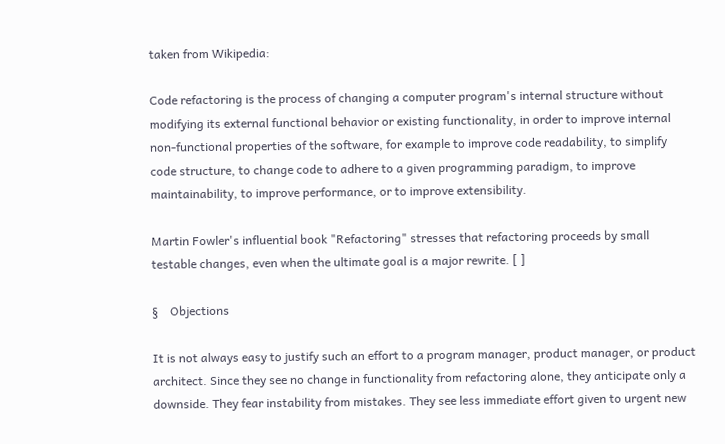taken from Wikipedia:

Code refactoring is the process of changing a computer program's internal structure without modifying its external functional behavior or existing functionality, in order to improve internal non-functional properties of the software, for example to improve code readability, to simplify code structure, to change code to adhere to a given programming paradigm, to improve maintainability, to improve performance, or to improve extensibility.

Martin Fowler's influential book "Refactoring" stresses that refactoring proceeds by small testable changes, even when the ultimate goal is a major rewrite. [ ]

§    Objections

It is not always easy to justify such an effort to a program manager, product manager, or product architect. Since they see no change in functionality from refactoring alone, they anticipate only a downside. They fear instability from mistakes. They see less immediate effort given to urgent new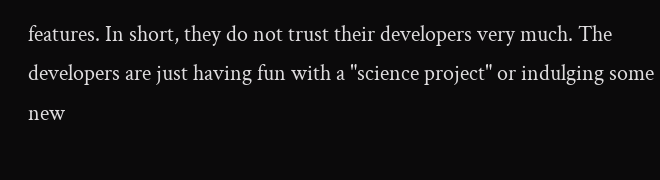features. In short, they do not trust their developers very much. The developers are just having fun with a "science project" or indulging some new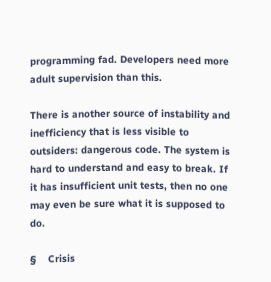programming fad. Developers need more adult supervision than this.

There is another source of instability and inefficiency that is less visible to outsiders: dangerous code. The system is hard to understand and easy to break. If it has insufficient unit tests, then no one may even be sure what it is supposed to do.

§    Crisis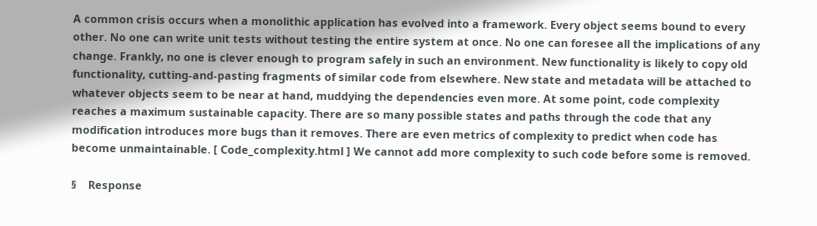A common crisis occurs when a monolithic application has evolved into a framework. Every object seems bound to every other. No one can write unit tests without testing the entire system at once. No one can foresee all the implications of any change. Frankly, no one is clever enough to program safely in such an environment. New functionality is likely to copy old functionality, cutting-and-pasting fragments of similar code from elsewhere. New state and metadata will be attached to whatever objects seem to be near at hand, muddying the dependencies even more. At some point, code complexity reaches a maximum sustainable capacity. There are so many possible states and paths through the code that any modification introduces more bugs than it removes. There are even metrics of complexity to predict when code has become unmaintainable. [ Code_complexity.html ] We cannot add more complexity to such code before some is removed.

§    Response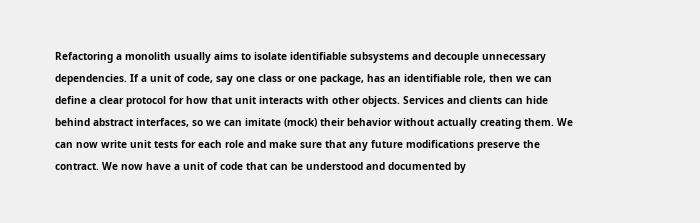Refactoring a monolith usually aims to isolate identifiable subsystems and decouple unnecessary dependencies. If a unit of code, say one class or one package, has an identifiable role, then we can define a clear protocol for how that unit interacts with other objects. Services and clients can hide behind abstract interfaces, so we can imitate (mock) their behavior without actually creating them. We can now write unit tests for each role and make sure that any future modifications preserve the contract. We now have a unit of code that can be understood and documented by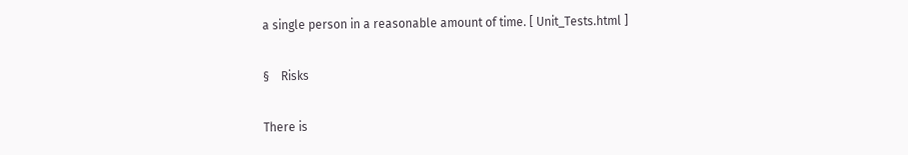a single person in a reasonable amount of time. [ Unit_Tests.html ]

§    Risks

There is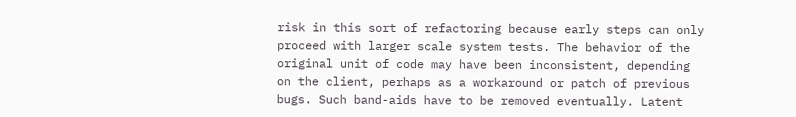risk in this sort of refactoring because early steps can only proceed with larger scale system tests. The behavior of the original unit of code may have been inconsistent, depending on the client, perhaps as a workaround or patch of previous bugs. Such band-aids have to be removed eventually. Latent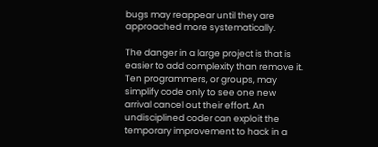bugs may reappear until they are approached more systematically.

The danger in a large project is that is easier to add complexity than remove it. Ten programmers, or groups, may simplify code only to see one new arrival cancel out their effort. An undisciplined coder can exploit the temporary improvement to hack in a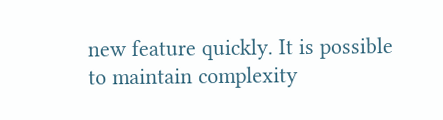new feature quickly. It is possible to maintain complexity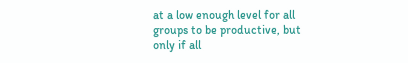at a low enough level for all groups to be productive, but only if all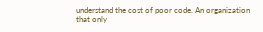understand the cost of poor code. An organization that only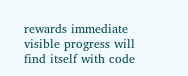rewards immediate visible progress will find itself with code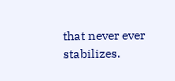that never ever stabilizes.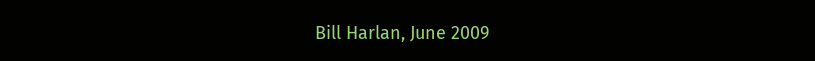Bill Harlan, June 2009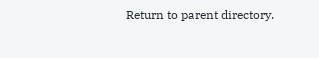Return to parent directory.